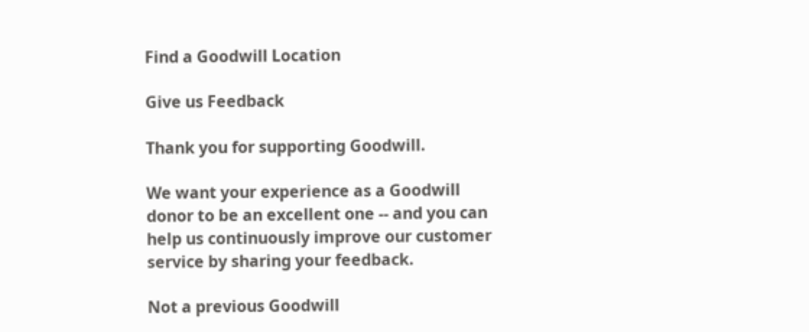Find a Goodwill Location

Give us Feedback

Thank you for supporting Goodwill.

We want your experience as a Goodwill donor to be an excellent one -- and you can help us continuously improve our customer service by sharing your feedback.

Not a previous Goodwill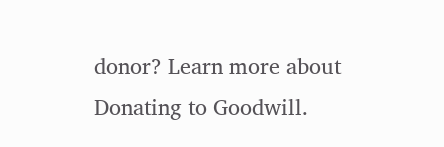donor? Learn more about Donating to Goodwill.